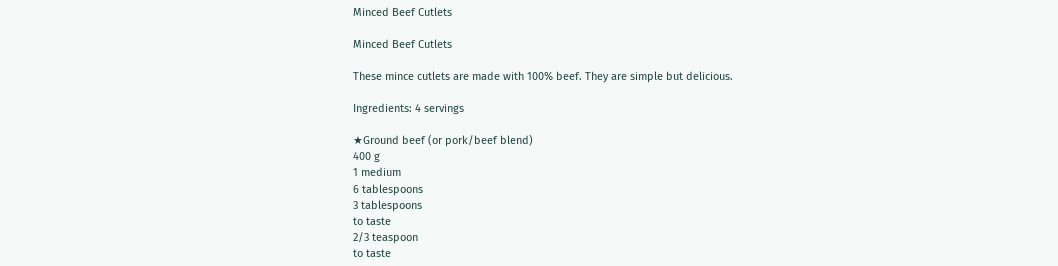Minced Beef Cutlets

Minced Beef Cutlets

These mince cutlets are made with 100% beef. They are simple but delicious.

Ingredients: 4 servings

★Ground beef (or pork/beef blend)
400 g
1 medium
6 tablespoons
3 tablespoons
to taste
2/3 teaspoon
to taste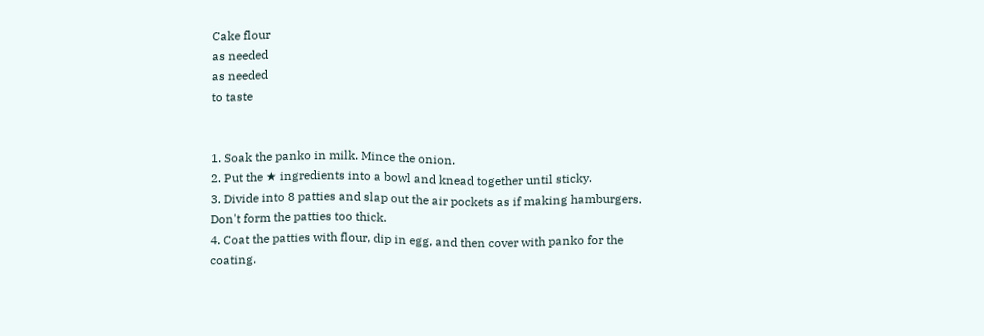Cake flour
as needed
as needed
to taste


1. Soak the panko in milk. Mince the onion.
2. Put the ★ ingredients into a bowl and knead together until sticky.
3. Divide into 8 patties and slap out the air pockets as if making hamburgers. Don't form the patties too thick.
4. Coat the patties with flour, dip in egg, and then cover with panko for the coating.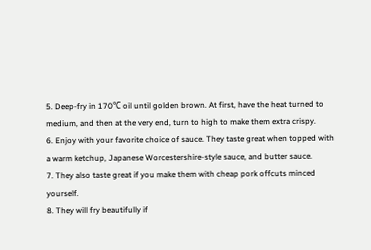5. Deep-fry in 170℃ oil until golden brown. At first, have the heat turned to medium, and then at the very end, turn to high to make them extra crispy.
6. Enjoy with your favorite choice of sauce. They taste great when topped with a warm ketchup, Japanese Worcestershire-style sauce, and butter sauce.
7. They also taste great if you make them with cheap pork offcuts minced yourself.
8. They will fry beautifully if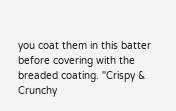you coat them in this batter before covering with the breaded coating. "Crispy & Crunchy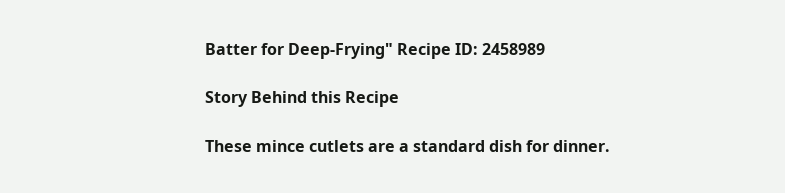Batter for Deep-Frying" Recipe ID: 2458989

Story Behind this Recipe

These mince cutlets are a standard dish for dinner.